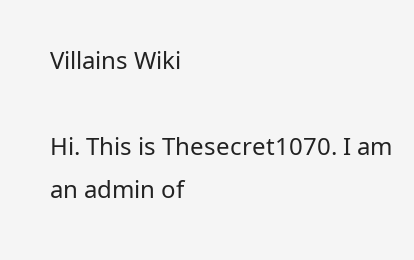Villains Wiki

Hi. This is Thesecret1070. I am an admin of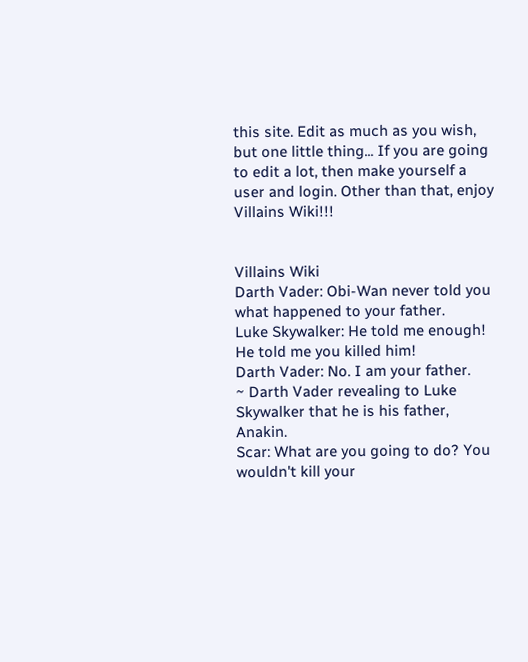this site. Edit as much as you wish, but one little thing... If you are going to edit a lot, then make yourself a user and login. Other than that, enjoy Villains Wiki!!!


Villains Wiki
Darth Vader: Obi-Wan never told you what happened to your father.
Luke Skywalker: He told me enough! He told me you killed him!
Darth Vader: No. I am your father.
~ Darth Vader revealing to Luke Skywalker that he is his father, Anakin.
Scar: What are you going to do? You wouldn't kill your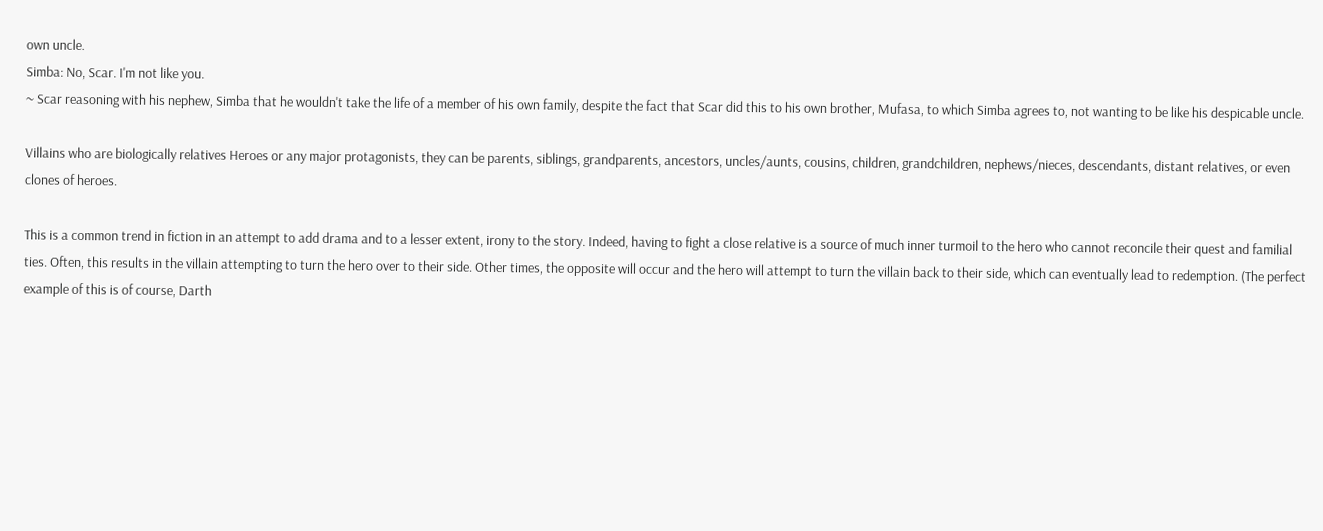own uncle.
Simba: No, Scar. I'm not like you.
~ Scar reasoning with his nephew, Simba that he wouldn't take the life of a member of his own family, despite the fact that Scar did this to his own brother, Mufasa, to which Simba agrees to, not wanting to be like his despicable uncle.

Villains who are biologically relatives Heroes or any major protagonists, they can be parents, siblings, grandparents, ancestors, uncles/aunts, cousins, children, grandchildren, nephews/nieces, descendants, distant relatives, or even clones of heroes.

This is a common trend in fiction in an attempt to add drama and to a lesser extent, irony to the story. Indeed, having to fight a close relative is a source of much inner turmoil to the hero who cannot reconcile their quest and familial ties. Often, this results in the villain attempting to turn the hero over to their side. Other times, the opposite will occur and the hero will attempt to turn the villain back to their side, which can eventually lead to redemption. (The perfect example of this is of course, Darth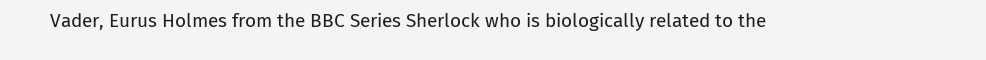Vader, Eurus Holmes from the BBC Series Sherlock who is biologically related to the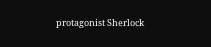protagonist Sherlock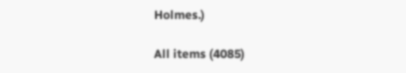Holmes.)

All items (4085)